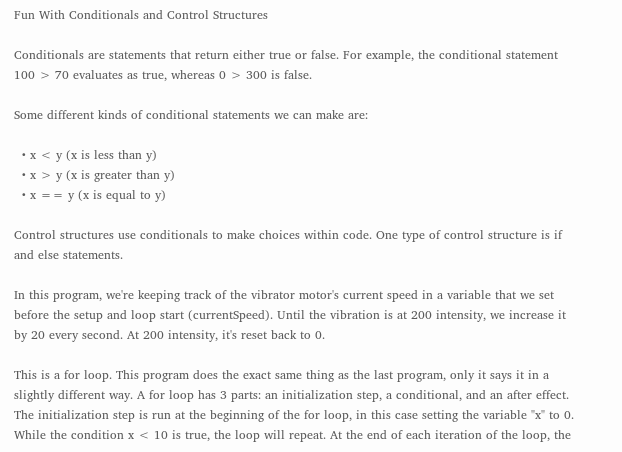Fun With Conditionals and Control Structures

Conditionals are statements that return either true or false. For example, the conditional statement 100 > 70 evaluates as true, whereas 0 > 300 is false.

Some different kinds of conditional statements we can make are:

  • x < y (x is less than y)
  • x > y (x is greater than y)
  • x == y (x is equal to y)

Control structures use conditionals to make choices within code. One type of control structure is if and else statements.

In this program, we're keeping track of the vibrator motor's current speed in a variable that we set before the setup and loop start (currentSpeed). Until the vibration is at 200 intensity, we increase it by 20 every second. At 200 intensity, it's reset back to 0.

This is a for loop. This program does the exact same thing as the last program, only it says it in a slightly different way. A for loop has 3 parts: an initialization step, a conditional, and an after effect. The initialization step is run at the beginning of the for loop, in this case setting the variable "x" to 0. While the condition x < 10 is true, the loop will repeat. At the end of each iteration of the loop, the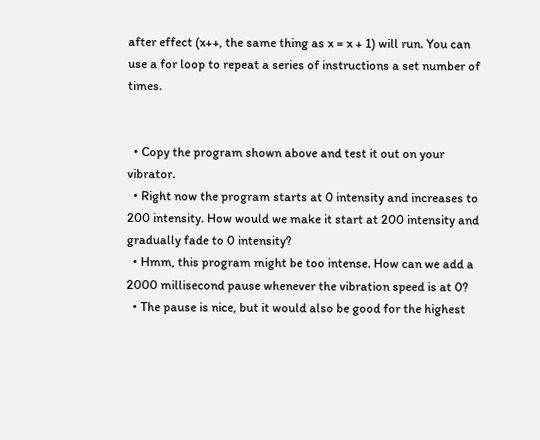after effect (x++, the same thing as x = x + 1) will run. You can use a for loop to repeat a series of instructions a set number of times.


  • Copy the program shown above and test it out on your vibrator.
  • Right now the program starts at 0 intensity and increases to 200 intensity. How would we make it start at 200 intensity and gradually fade to 0 intensity?
  • Hmm, this program might be too intense. How can we add a 2000 millisecond pause whenever the vibration speed is at 0?
  • The pause is nice, but it would also be good for the highest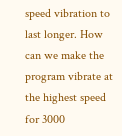speed vibration to last longer. How can we make the program vibrate at the highest speed for 3000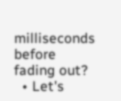milliseconds before fading out?
  • Let's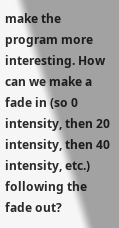make the program more interesting. How can we make a fade in (so 0 intensity, then 20 intensity, then 40 intensity, etc.) following the fade out?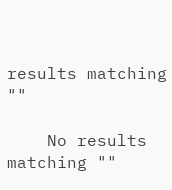results matching ""

    No results matching ""